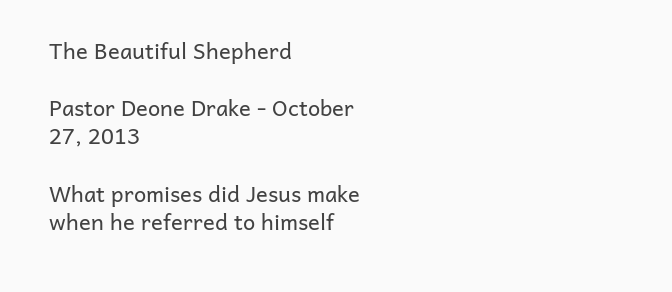The Beautiful Shepherd

Pastor Deone Drake - October 27, 2013

What promises did Jesus make when he referred to himself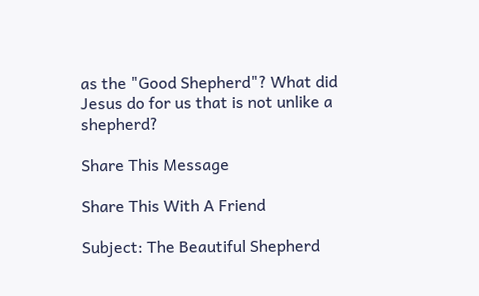as the "Good Shepherd"? What did Jesus do for us that is not unlike a shepherd?

Share This Message

Share This With A Friend

Subject: The Beautiful Shepherd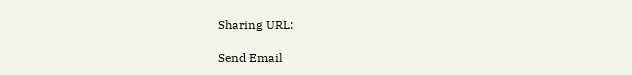Sharing URL:

Send Email